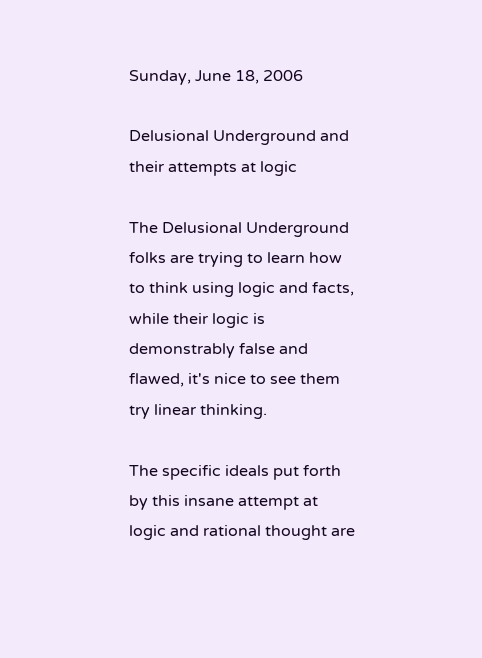Sunday, June 18, 2006

Delusional Underground and their attempts at logic

The Delusional Underground folks are trying to learn how to think using logic and facts, while their logic is demonstrably false and flawed, it's nice to see them try linear thinking.

The specific ideals put forth by this insane attempt at logic and rational thought are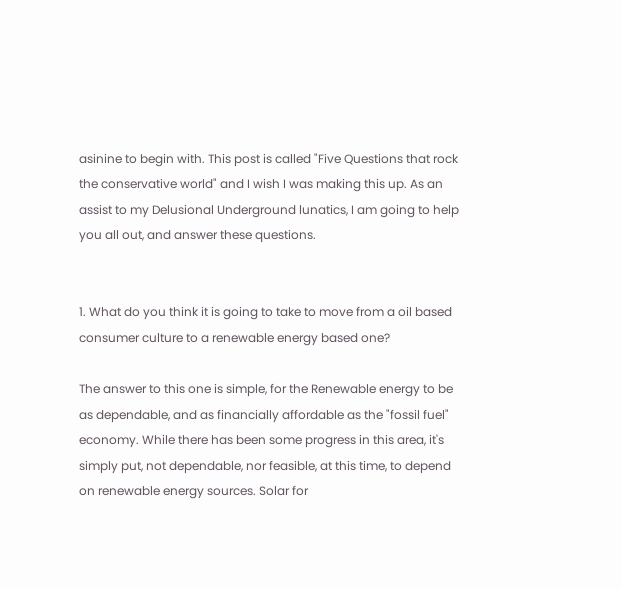asinine to begin with. This post is called "Five Questions that rock the conservative world" and I wish I was making this up. As an assist to my Delusional Underground lunatics, I am going to help you all out, and answer these questions.


1. What do you think it is going to take to move from a oil based consumer culture to a renewable energy based one?

The answer to this one is simple, for the Renewable energy to be as dependable, and as financially affordable as the "fossil fuel" economy. While there has been some progress in this area, it's simply put, not dependable, nor feasible, at this time, to depend on renewable energy sources. Solar for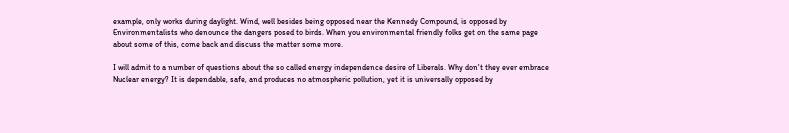example, only works during daylight. Wind, well besides being opposed near the Kennedy Compound, is opposed by Environmentalists who denounce the dangers posed to birds. When you environmental friendly folks get on the same page about some of this, come back and discuss the matter some more.

I will admit to a number of questions about the so called energy independence desire of Liberals. Why don't they ever embrace Nuclear energy? It is dependable, safe, and produces no atmospheric pollution, yet it is universally opposed by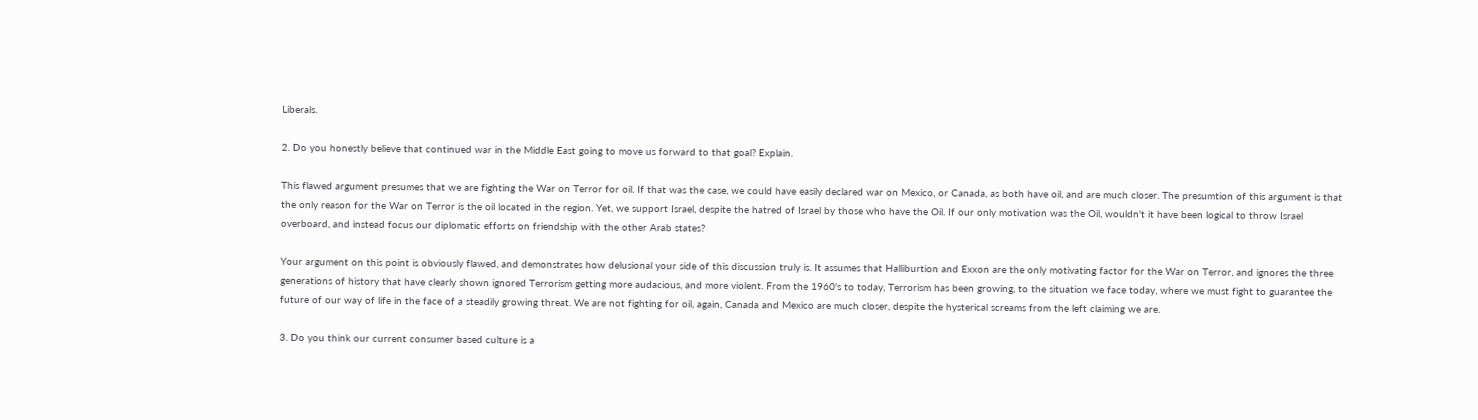Liberals.

2. Do you honestly believe that continued war in the Middle East going to move us forward to that goal? Explain.

This flawed argument presumes that we are fighting the War on Terror for oil. If that was the case, we could have easily declared war on Mexico, or Canada, as both have oil, and are much closer. The presumtion of this argument is that the only reason for the War on Terror is the oil located in the region. Yet, we support Israel, despite the hatred of Israel by those who have the Oil. If our only motivation was the Oil, wouldn't it have been logical to throw Israel overboard, and instead focus our diplomatic efforts on friendship with the other Arab states?

Your argument on this point is obviously flawed, and demonstrates how delusional your side of this discussion truly is. It assumes that Halliburtion and Exxon are the only motivating factor for the War on Terror, and ignores the three generations of history that have clearly shown ignored Terrorism getting more audacious, and more violent. From the 1960's to today, Terrorism has been growing, to the situation we face today, where we must fight to guarantee the future of our way of life in the face of a steadily growing threat. We are not fighting for oil, again, Canada and Mexico are much closer, despite the hysterical screams from the left claiming we are.

3. Do you think our current consumer based culture is a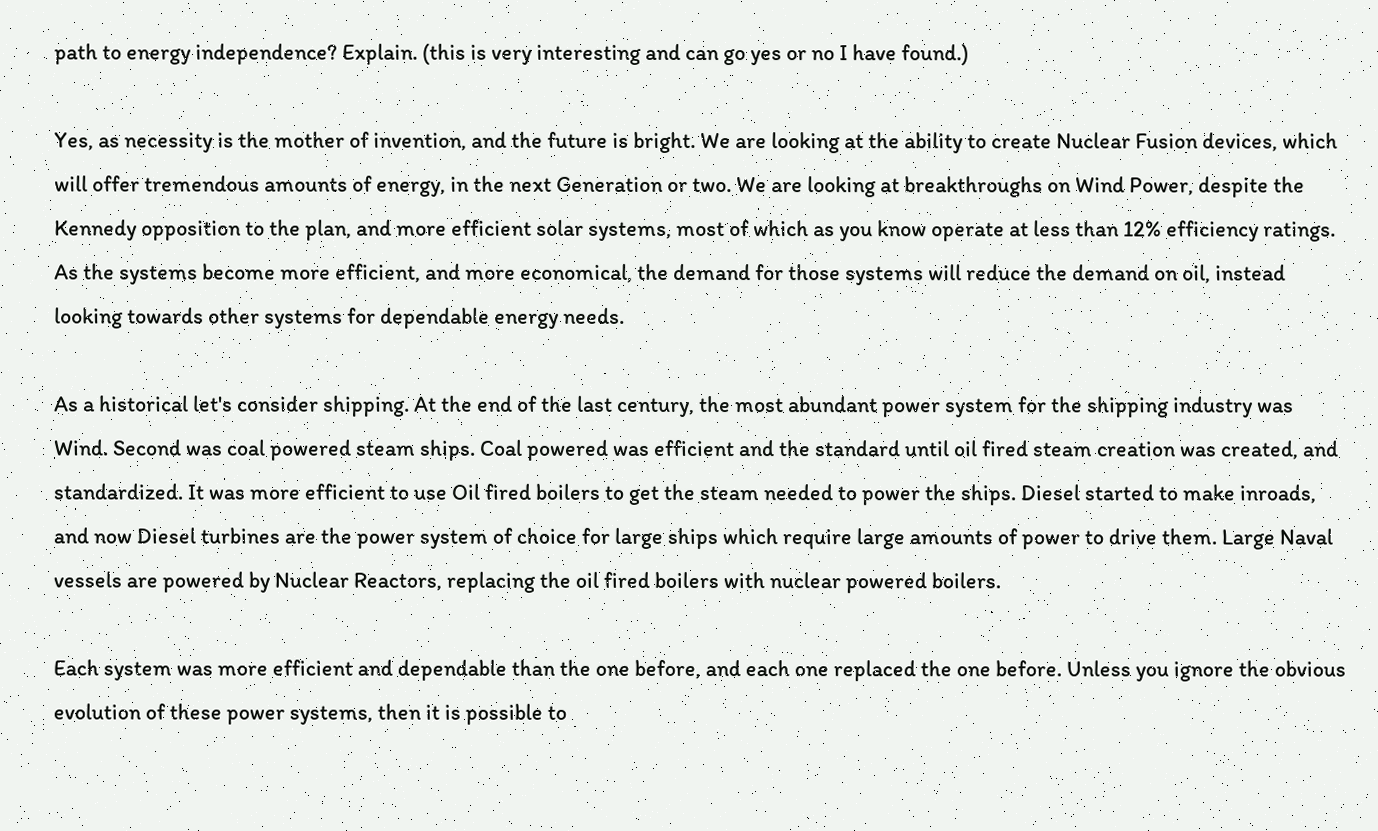path to energy independence? Explain. (this is very interesting and can go yes or no I have found.)

Yes, as necessity is the mother of invention, and the future is bright. We are looking at the ability to create Nuclear Fusion devices, which will offer tremendous amounts of energy, in the next Generation or two. We are looking at breakthroughs on Wind Power, despite the Kennedy opposition to the plan, and more efficient solar systems, most of which as you know operate at less than 12% efficiency ratings. As the systems become more efficient, and more economical, the demand for those systems will reduce the demand on oil, instead looking towards other systems for dependable energy needs.

As a historical let's consider shipping. At the end of the last century, the most abundant power system for the shipping industry was Wind. Second was coal powered steam ships. Coal powered was efficient and the standard until oil fired steam creation was created, and standardized. It was more efficient to use Oil fired boilers to get the steam needed to power the ships. Diesel started to make inroads, and now Diesel turbines are the power system of choice for large ships which require large amounts of power to drive them. Large Naval vessels are powered by Nuclear Reactors, replacing the oil fired boilers with nuclear powered boilers.

Each system was more efficient and dependable than the one before, and each one replaced the one before. Unless you ignore the obvious evolution of these power systems, then it is possible to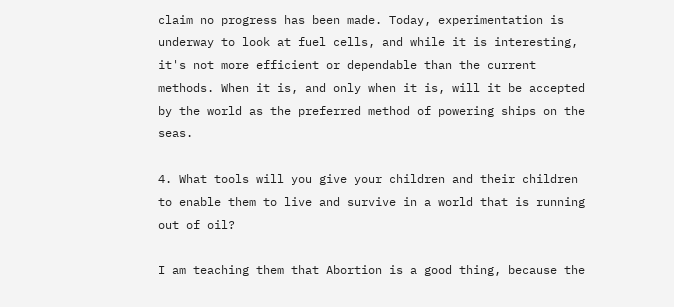claim no progress has been made. Today, experimentation is underway to look at fuel cells, and while it is interesting, it's not more efficient or dependable than the current methods. When it is, and only when it is, will it be accepted by the world as the preferred method of powering ships on the seas.

4. What tools will you give your children and their children to enable them to live and survive in a world that is running out of oil?

I am teaching them that Abortion is a good thing, because the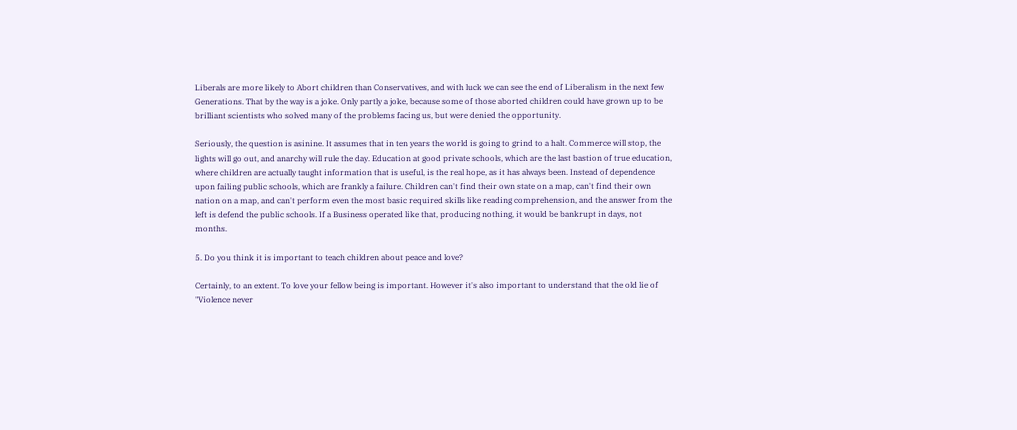Liberals are more likely to Abort children than Conservatives, and with luck we can see the end of Liberalism in the next few Generations. That by the way is a joke. Only partly a joke, because some of those aborted children could have grown up to be brilliant scientists who solved many of the problems facing us, but were denied the opportunity.

Seriously, the question is asinine. It assumes that in ten years the world is going to grind to a halt. Commerce will stop, the lights will go out, and anarchy will rule the day. Education at good private schools, which are the last bastion of true education, where children are actually taught information that is useful, is the real hope, as it has always been. Instead of dependence upon failing public schools, which are frankly a failure. Children can't find their own state on a map, can't find their own nation on a map, and can't perform even the most basic required skills like reading comprehension, and the answer from the left is defend the public schools. If a Business operated like that, producing nothing, it would be bankrupt in days, not months.

5. Do you think it is important to teach children about peace and love?

Certainly, to an extent. To love your fellow being is important. However it's also important to understand that the old lie of "Violence never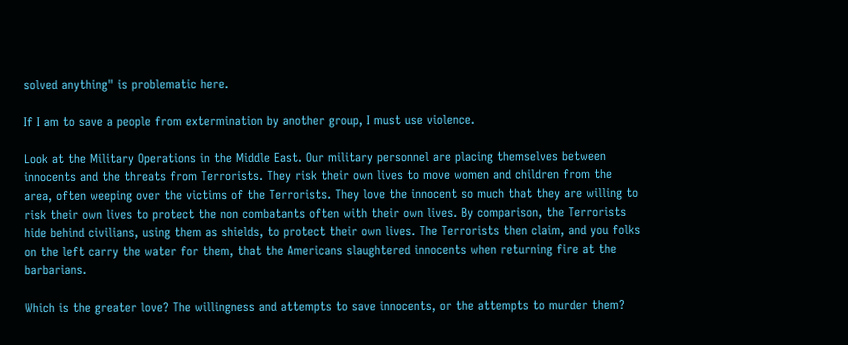solved anything" is problematic here.

If I am to save a people from extermination by another group, I must use violence.

Look at the Military Operations in the Middle East. Our military personnel are placing themselves between innocents and the threats from Terrorists. They risk their own lives to move women and children from the area, often weeping over the victims of the Terrorists. They love the innocent so much that they are willing to risk their own lives to protect the non combatants often with their own lives. By comparison, the Terrorists hide behind civilians, using them as shields, to protect their own lives. The Terrorists then claim, and you folks on the left carry the water for them, that the Americans slaughtered innocents when returning fire at the barbarians.

Which is the greater love? The willingness and attempts to save innocents, or the attempts to murder them?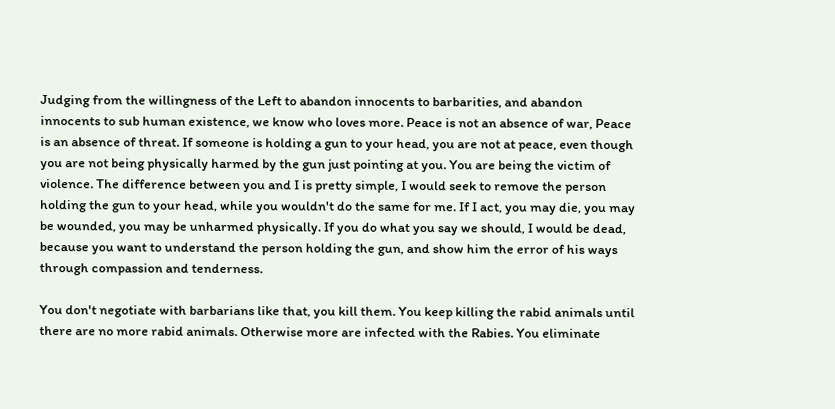Judging from the willingness of the Left to abandon innocents to barbarities, and abandon innocents to sub human existence, we know who loves more. Peace is not an absence of war, Peace is an absence of threat. If someone is holding a gun to your head, you are not at peace, even though you are not being physically harmed by the gun just pointing at you. You are being the victim of violence. The difference between you and I is pretty simple, I would seek to remove the person holding the gun to your head, while you wouldn't do the same for me. If I act, you may die, you may be wounded, you may be unharmed physically. If you do what you say we should, I would be dead, because you want to understand the person holding the gun, and show him the error of his ways through compassion and tenderness.

You don't negotiate with barbarians like that, you kill them. You keep killing the rabid animals until there are no more rabid animals. Otherwise more are infected with the Rabies. You eliminate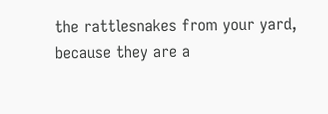the rattlesnakes from your yard, because they are a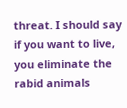threat. I should say if you want to live, you eliminate the rabid animals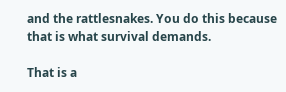and the rattlesnakes. You do this because that is what survival demands.

That is a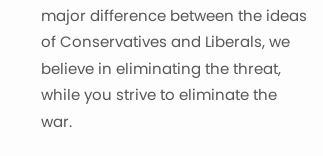major difference between the ideas of Conservatives and Liberals, we believe in eliminating the threat, while you strive to eliminate the war.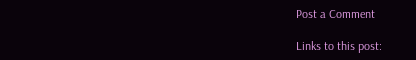Post a Comment

Links to this post: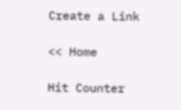Create a Link

<< Home

Hit Counter